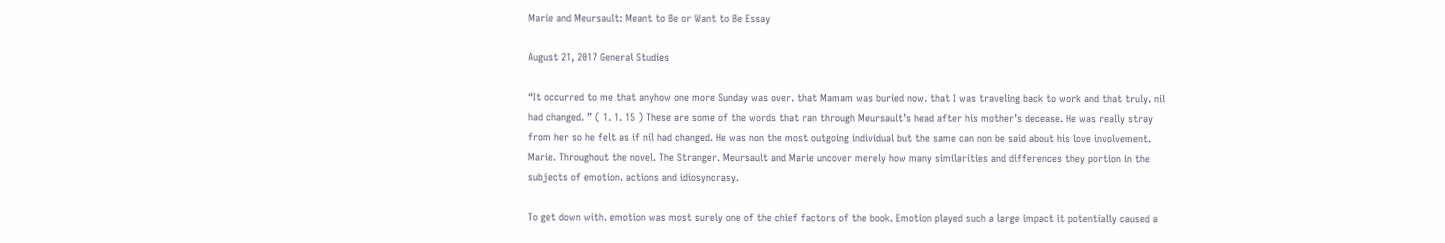Marie and Meursault: Meant to Be or Want to Be Essay

August 21, 2017 General Studies

“It occurred to me that anyhow one more Sunday was over. that Mamam was buried now. that I was traveling back to work and that truly. nil had changed. ” ( 1. 1. 15 ) These are some of the words that ran through Meursault’s head after his mother’s decease. He was really stray from her so he felt as if nil had changed. He was non the most outgoing individual but the same can non be said about his love involvement. Marie. Throughout the novel. The Stranger. Meursault and Marie uncover merely how many similarities and differences they portion in the subjects of emotion. actions and idiosyncrasy.

To get down with. emotion was most surely one of the chief factors of the book. Emotion played such a large impact it potentially caused a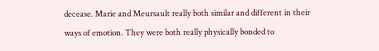decease. Marie and Meursault really both similar and different in their ways of emotion. They were both really physically bonded to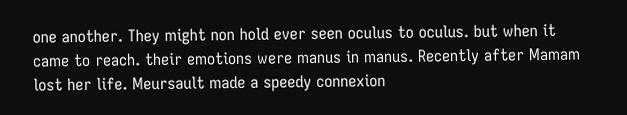one another. They might non hold ever seen oculus to oculus. but when it came to reach. their emotions were manus in manus. Recently after Mamam lost her life. Meursault made a speedy connexion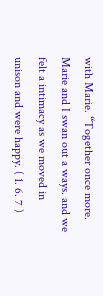with Marie. “Together once more. Marie and I swan out a ways. and we felt a intimacy as we moved in unison and were happy. ( 1. 6. 7 )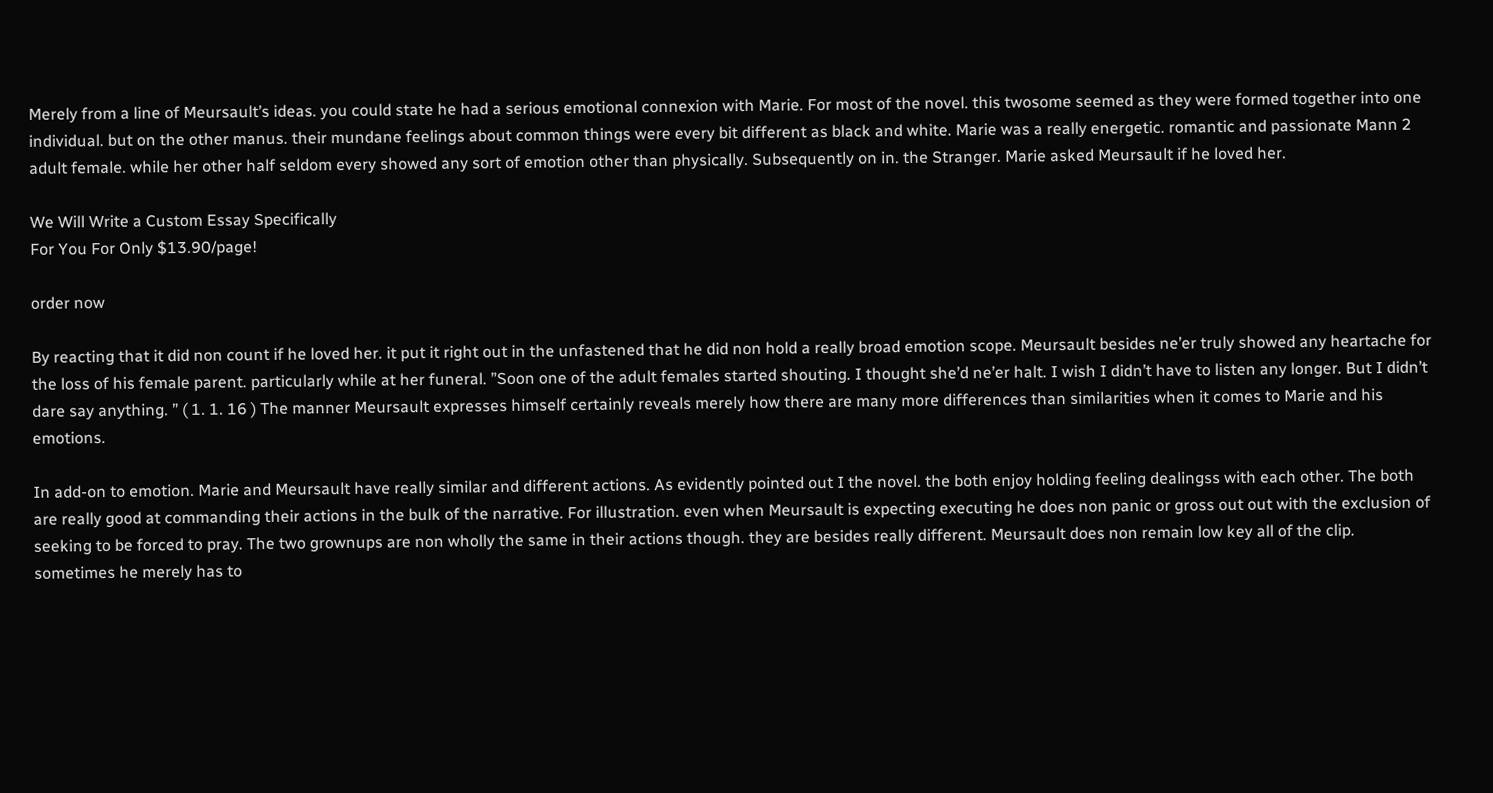Merely from a line of Meursault’s ideas. you could state he had a serious emotional connexion with Marie. For most of the novel. this twosome seemed as they were formed together into one individual. but on the other manus. their mundane feelings about common things were every bit different as black and white. Marie was a really energetic. romantic and passionate Mann 2 adult female. while her other half seldom every showed any sort of emotion other than physically. Subsequently on in. the Stranger. Marie asked Meursault if he loved her.

We Will Write a Custom Essay Specifically
For You For Only $13.90/page!

order now

By reacting that it did non count if he loved her. it put it right out in the unfastened that he did non hold a really broad emotion scope. Meursault besides ne’er truly showed any heartache for the loss of his female parent. particularly while at her funeral. ”Soon one of the adult females started shouting. I thought she’d ne’er halt. I wish I didn’t have to listen any longer. But I didn’t dare say anything. ” ( 1. 1. 16 ) The manner Meursault expresses himself certainly reveals merely how there are many more differences than similarities when it comes to Marie and his emotions.

In add-on to emotion. Marie and Meursault have really similar and different actions. As evidently pointed out I the novel. the both enjoy holding feeling dealingss with each other. The both are really good at commanding their actions in the bulk of the narrative. For illustration. even when Meursault is expecting executing he does non panic or gross out out with the exclusion of seeking to be forced to pray. The two grownups are non wholly the same in their actions though. they are besides really different. Meursault does non remain low key all of the clip. sometimes he merely has to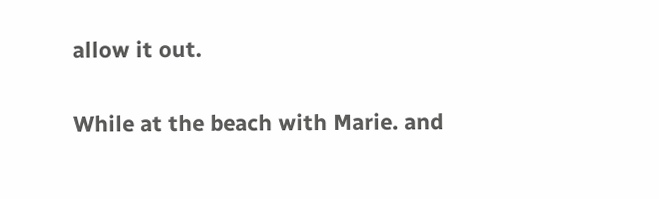allow it out.

While at the beach with Marie. and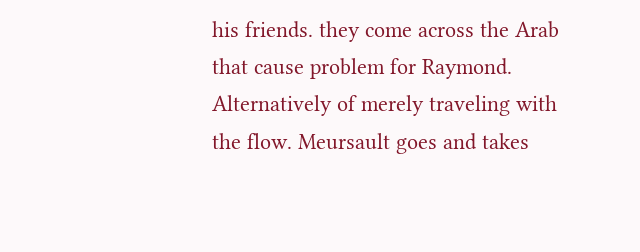his friends. they come across the Arab that cause problem for Raymond. Alternatively of merely traveling with the flow. Meursault goes and takes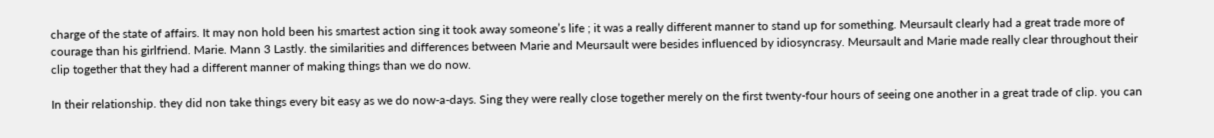charge of the state of affairs. It may non hold been his smartest action sing it took away someone’s life ; it was a really different manner to stand up for something. Meursault clearly had a great trade more of courage than his girlfriend. Marie. Mann 3 Lastly. the similarities and differences between Marie and Meursault were besides influenced by idiosyncrasy. Meursault and Marie made really clear throughout their clip together that they had a different manner of making things than we do now.

In their relationship. they did non take things every bit easy as we do now-a-days. Sing they were really close together merely on the first twenty-four hours of seeing one another in a great trade of clip. you can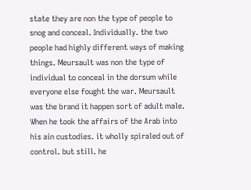state they are non the type of people to snog and conceal. Individually. the two people had highly different ways of making things. Meursault was non the type of individual to conceal in the dorsum while everyone else fought the war. Meursault was the brand it happen sort of adult male. When he took the affairs of the Arab into his ain custodies. it wholly spiraled out of control. but still. he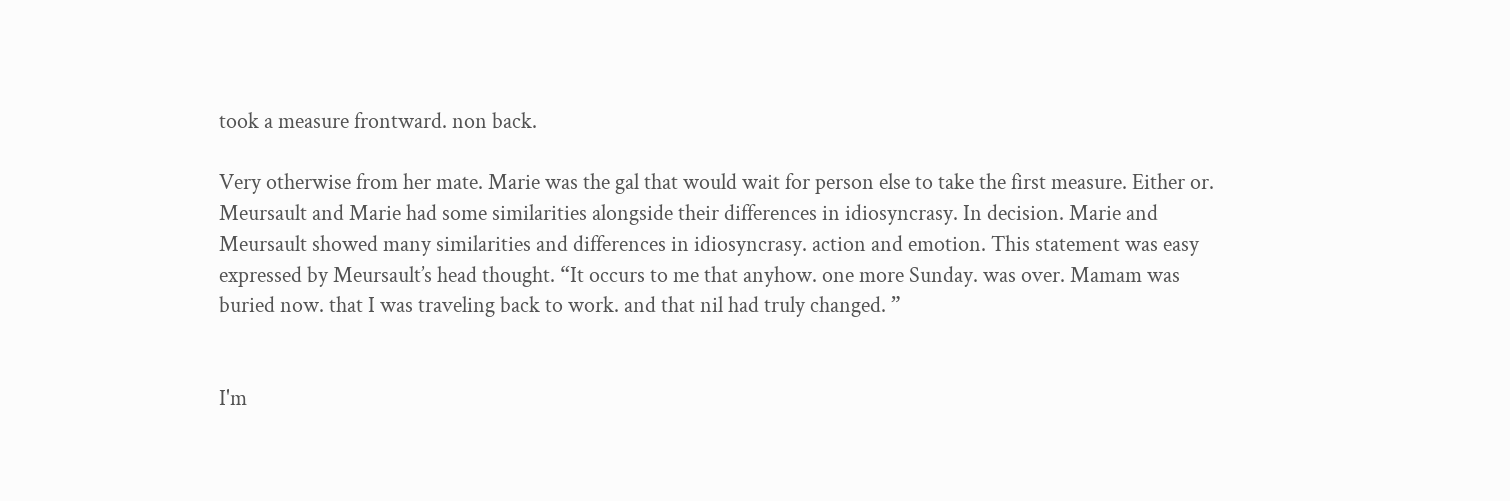took a measure frontward. non back.

Very otherwise from her mate. Marie was the gal that would wait for person else to take the first measure. Either or. Meursault and Marie had some similarities alongside their differences in idiosyncrasy. In decision. Marie and Meursault showed many similarities and differences in idiosyncrasy. action and emotion. This statement was easy expressed by Meursault’s head thought. “It occurs to me that anyhow. one more Sunday. was over. Mamam was buried now. that I was traveling back to work. and that nil had truly changed. ”


I'm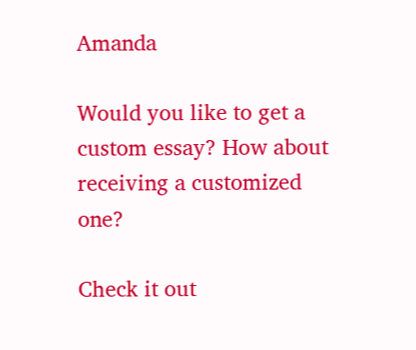Amanda

Would you like to get a custom essay? How about receiving a customized one?

Check it out